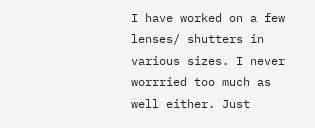I have worked on a few lenses/ shutters in various sizes. I never worrried too much as well either. Just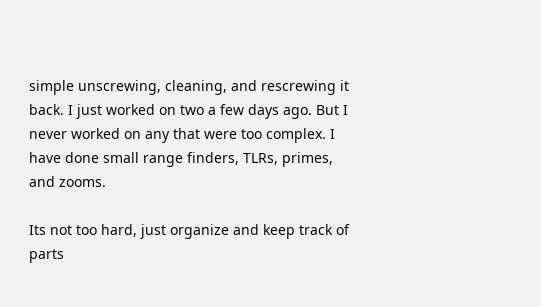simple unscrewing, cleaning, and rescrewing it back. I just worked on two a few days ago. But I never worked on any that were too complex. I have done small range finders, TLRs, primes, and zooms.

Its not too hard, just organize and keep track of parts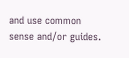and use common sense and/or guides.